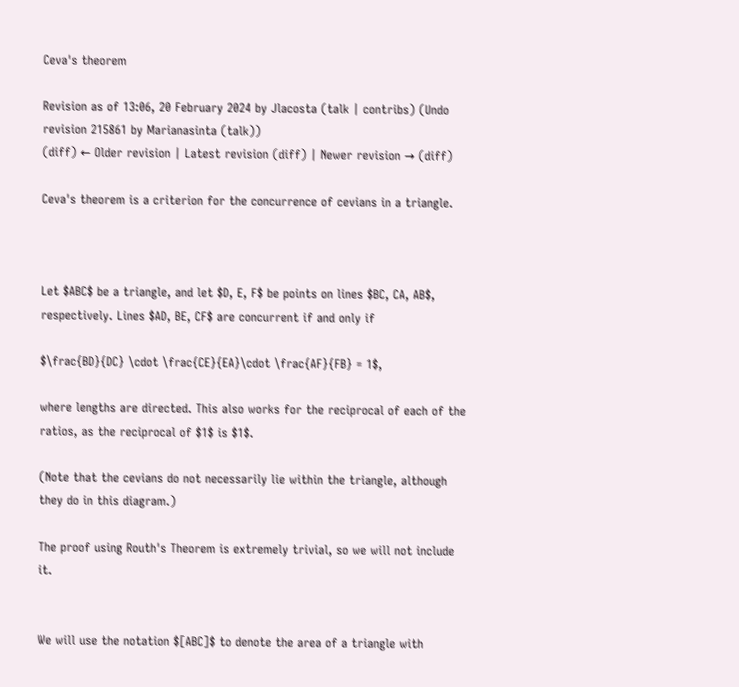Ceva's theorem

Revision as of 13:06, 20 February 2024 by Jlacosta (talk | contribs) (Undo revision 215861 by Marianasinta (talk))
(diff) ← Older revision | Latest revision (diff) | Newer revision → (diff)

Ceva's theorem is a criterion for the concurrence of cevians in a triangle.



Let $ABC$ be a triangle, and let $D, E, F$ be points on lines $BC, CA, AB$, respectively. Lines $AD, BE, CF$ are concurrent if and only if

$\frac{BD}{DC} \cdot \frac{CE}{EA}\cdot \frac{AF}{FB} = 1$,

where lengths are directed. This also works for the reciprocal of each of the ratios, as the reciprocal of $1$ is $1$.

(Note that the cevians do not necessarily lie within the triangle, although they do in this diagram.)

The proof using Routh's Theorem is extremely trivial, so we will not include it.


We will use the notation $[ABC]$ to denote the area of a triangle with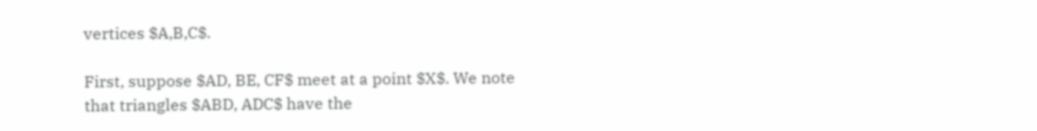vertices $A,B,C$.

First, suppose $AD, BE, CF$ meet at a point $X$. We note that triangles $ABD, ADC$ have the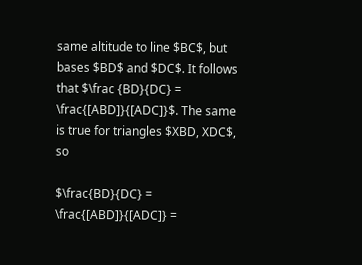same altitude to line $BC$, but bases $BD$ and $DC$. It follows that $\frac {BD}{DC} = \frac{[ABD]}{[ADC]}$. The same is true for triangles $XBD, XDC$, so

$\frac{BD}{DC} = \frac{[ABD]}{[ADC]} =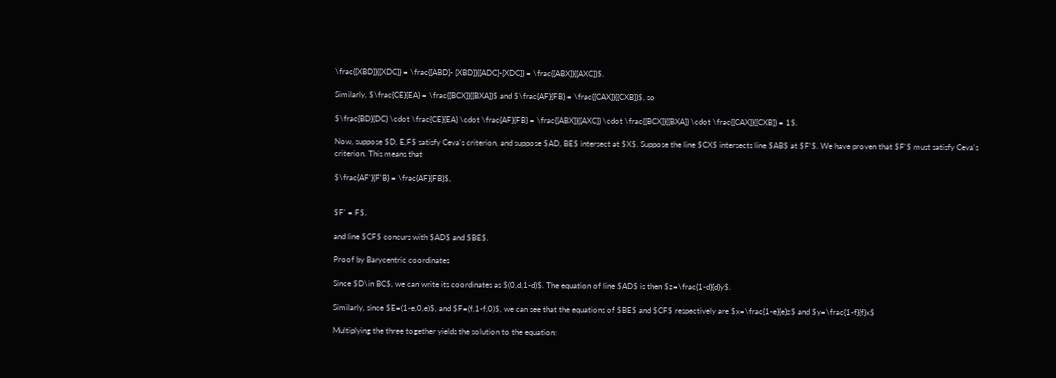\frac{[XBD]}{[XDC]} = \frac{[ABD]- [XBD]}{[ADC]-[XDC]} = \frac{[ABX]}{[AXC]}$.

Similarly, $\frac{CE}{EA} = \frac{[BCX]}{[BXA]}$ and $\frac{AF}{FB} = \frac{[CAX]}{[CXB]}$, so

$\frac{BD}{DC} \cdot \frac{CE}{EA} \cdot \frac{AF}{FB} = \frac{[ABX]}{[AXC]} \cdot \frac{[BCX]}{[BXA]} \cdot \frac{[CAX]}{[CXB]} = 1$.

Now, suppose $D, E,F$ satisfy Ceva's criterion, and suppose $AD, BE$ intersect at $X$. Suppose the line $CX$ intersects line $AB$ at $F'$. We have proven that $F'$ must satisfy Ceva's criterion. This means that

$\frac{AF'}{F'B} = \frac{AF}{FB}$,


$F' = F$,

and line $CF$ concurs with $AD$ and $BE$.

Proof by Barycentric coordinates

Since $D\in BC$, we can write its coordinates as $(0,d,1-d)$. The equation of line $AD$ is then $z=\frac{1-d}{d}y$.

Similarly, since $E=(1-e,0,e)$, and $F=(f,1-f,0)$, we can see that the equations of $BE$ and $CF$ respectively are $x=\frac{1-e}{e}z$ and $y=\frac{1-f}{f}x$

Multiplying the three together yields the solution to the equation: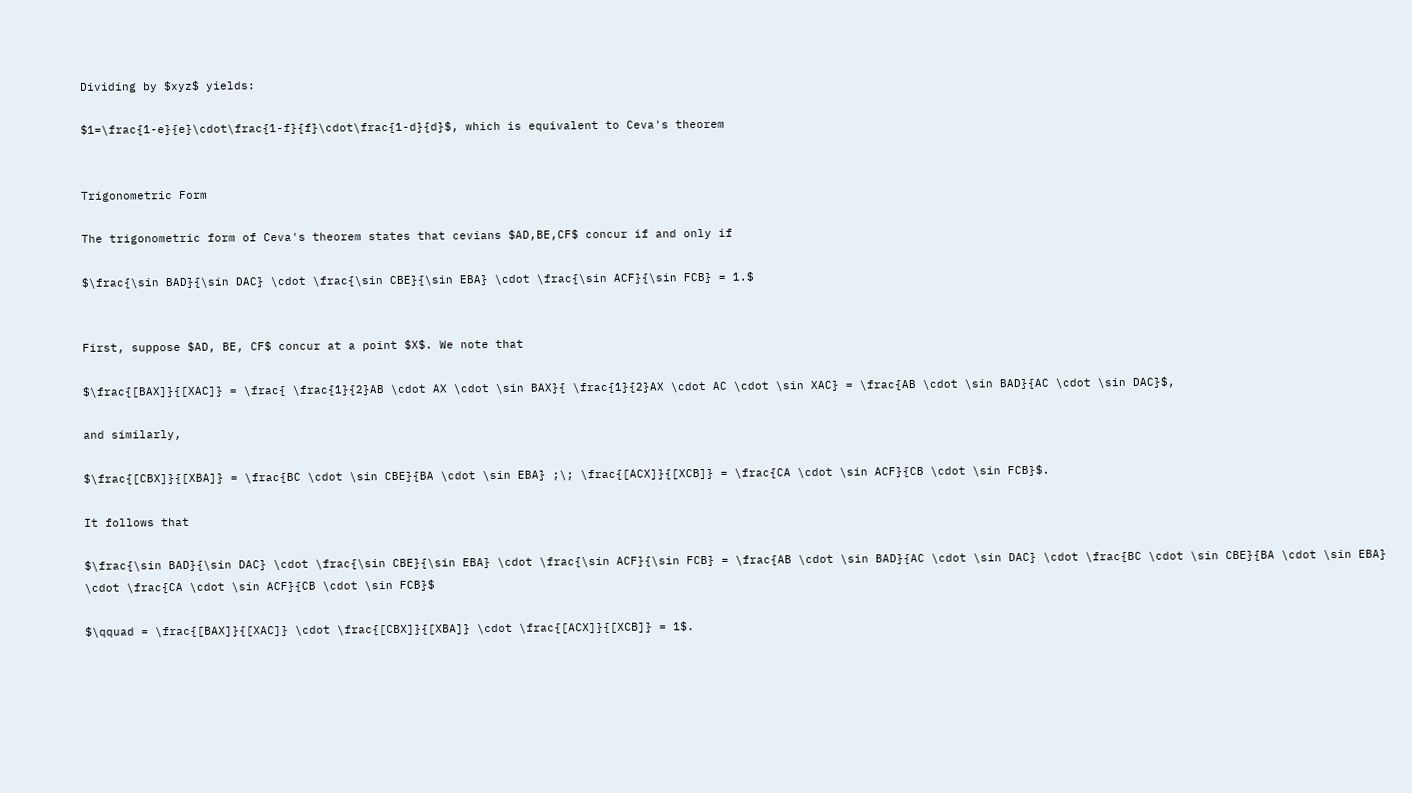Dividing by $xyz$ yields:

$1=\frac{1-e}{e}\cdot\frac{1-f}{f}\cdot\frac{1-d}{d}$, which is equivalent to Ceva's theorem


Trigonometric Form

The trigonometric form of Ceva's theorem states that cevians $AD,BE,CF$ concur if and only if

$\frac{\sin BAD}{\sin DAC} \cdot \frac{\sin CBE}{\sin EBA} \cdot \frac{\sin ACF}{\sin FCB} = 1.$


First, suppose $AD, BE, CF$ concur at a point $X$. We note that

$\frac{[BAX]}{[XAC]} = \frac{ \frac{1}{2}AB \cdot AX \cdot \sin BAX}{ \frac{1}{2}AX \cdot AC \cdot \sin XAC} = \frac{AB \cdot \sin BAD}{AC \cdot \sin DAC}$,

and similarly,

$\frac{[CBX]}{[XBA]} = \frac{BC \cdot \sin CBE}{BA \cdot \sin EBA} ;\; \frac{[ACX]}{[XCB]} = \frac{CA \cdot \sin ACF}{CB \cdot \sin FCB}$.

It follows that

$\frac{\sin BAD}{\sin DAC} \cdot \frac{\sin CBE}{\sin EBA} \cdot \frac{\sin ACF}{\sin FCB} = \frac{AB \cdot \sin BAD}{AC \cdot \sin DAC} \cdot \frac{BC \cdot \sin CBE}{BA \cdot \sin EBA} \cdot \frac{CA \cdot \sin ACF}{CB \cdot \sin FCB}$

$\qquad = \frac{[BAX]}{[XAC]} \cdot \frac{[CBX]}{[XBA]} \cdot \frac{[ACX]}{[XCB]} = 1$.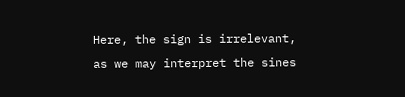Here, the sign is irrelevant, as we may interpret the sines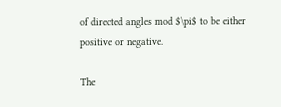of directed angles mod $\pi$ to be either positive or negative.

The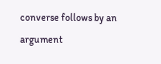converse follows by an argument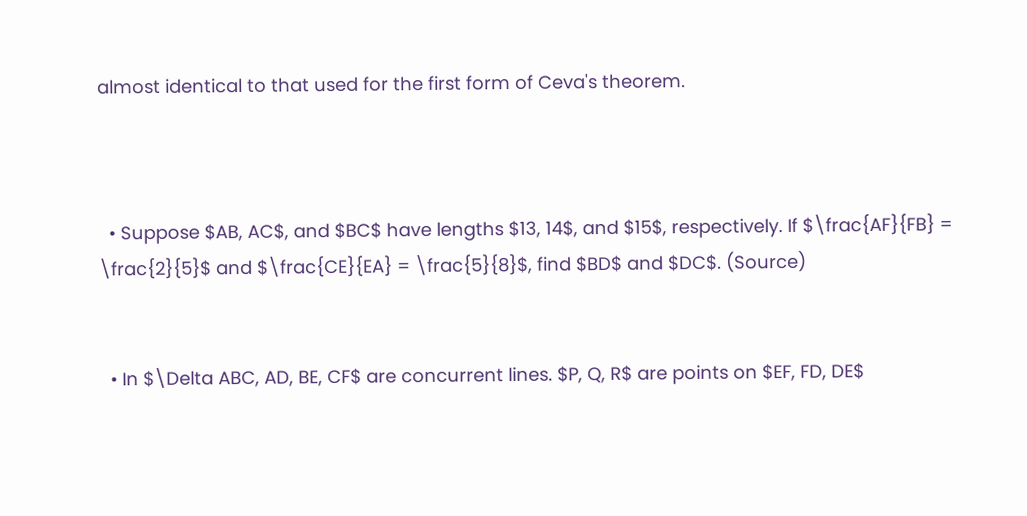almost identical to that used for the first form of Ceva's theorem.



  • Suppose $AB, AC$, and $BC$ have lengths $13, 14$, and $15$, respectively. If $\frac{AF}{FB} = \frac{2}{5}$ and $\frac{CE}{EA} = \frac{5}{8}$, find $BD$ and $DC$. (Source)


  • In $\Delta ABC, AD, BE, CF$ are concurrent lines. $P, Q, R$ are points on $EF, FD, DE$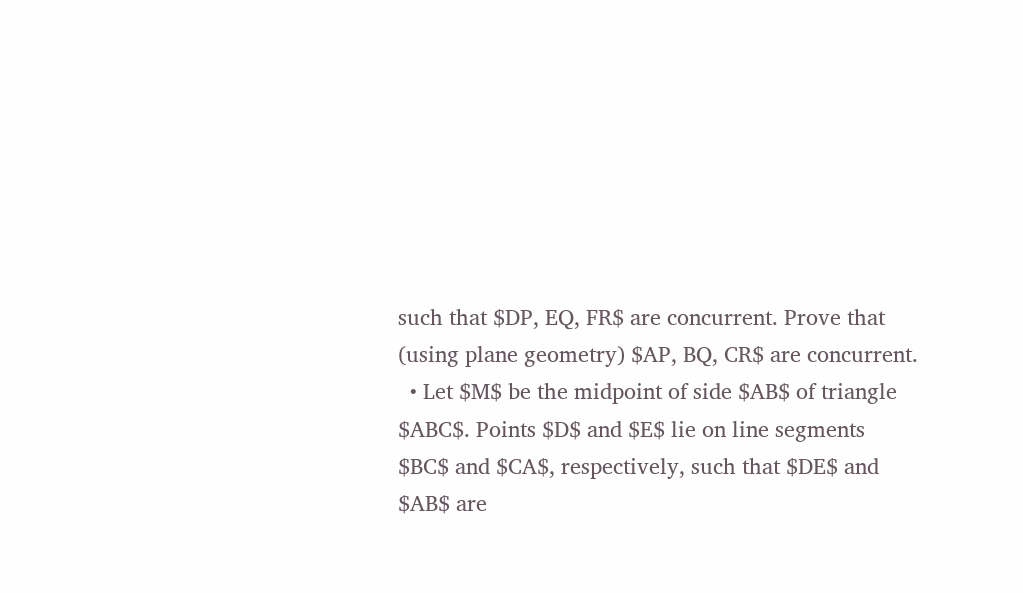such that $DP, EQ, FR$ are concurrent. Prove that (using plane geometry) $AP, BQ, CR$ are concurrent.
  • Let $M$ be the midpoint of side $AB$ of triangle $ABC$. Points $D$ and $E$ lie on line segments $BC$ and $CA$, respectively, such that $DE$ and $AB$ are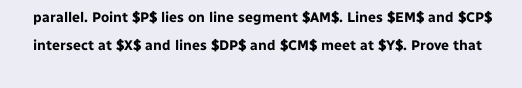parallel. Point $P$ lies on line segment $AM$. Lines $EM$ and $CP$ intersect at $X$ and lines $DP$ and $CM$ meet at $Y$. Prove that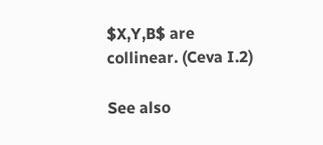$X,Y,B$ are collinear. (Ceva I.2)

See also